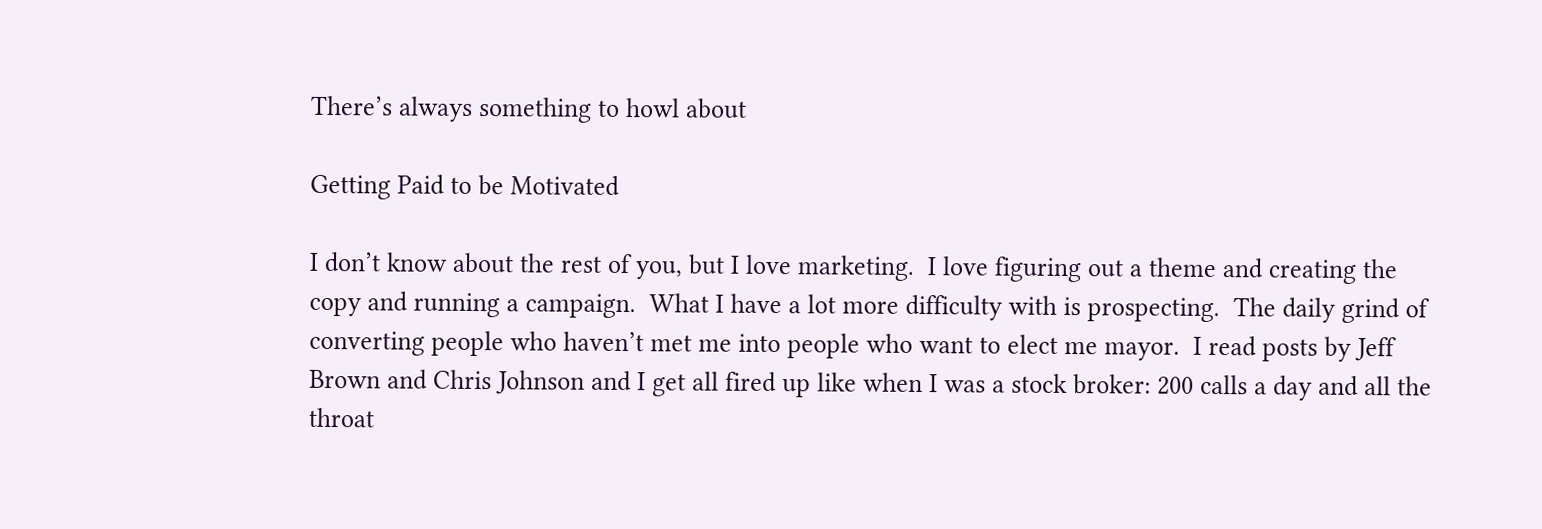There’s always something to howl about

Getting Paid to be Motivated

I don’t know about the rest of you, but I love marketing.  I love figuring out a theme and creating the copy and running a campaign.  What I have a lot more difficulty with is prospecting.  The daily grind of converting people who haven’t met me into people who want to elect me mayor.  I read posts by Jeff Brown and Chris Johnson and I get all fired up like when I was a stock broker: 200 calls a day and all the throat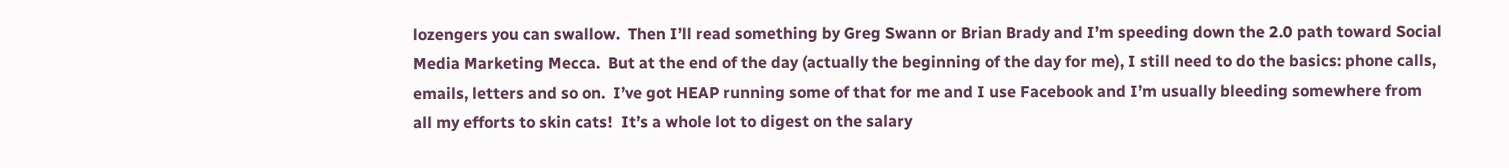lozengers you can swallow.  Then I’ll read something by Greg Swann or Brian Brady and I’m speeding down the 2.0 path toward Social Media Marketing Mecca.  But at the end of the day (actually the beginning of the day for me), I still need to do the basics: phone calls, emails, letters and so on.  I’ve got HEAP running some of that for me and I use Facebook and I’m usually bleeding somewhere from all my efforts to skin cats!  It’s a whole lot to digest on the salary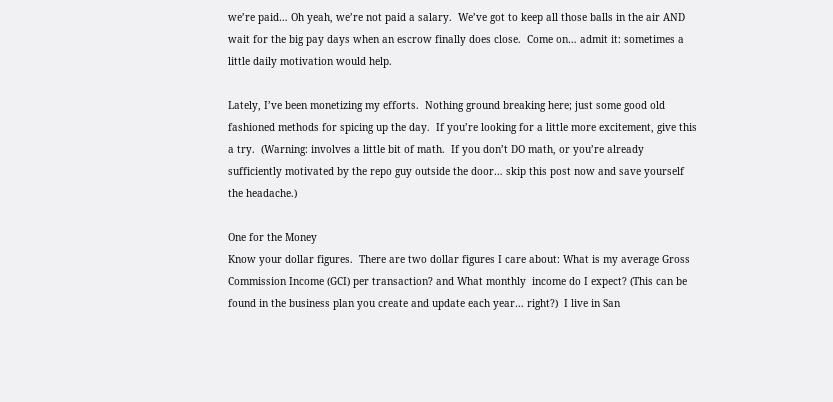we’re paid… Oh yeah, we’re not paid a salary.  We’ve got to keep all those balls in the air AND wait for the big pay days when an escrow finally does close.  Come on… admit it: sometimes a little daily motivation would help.

Lately, I’ve been monetizing my efforts.  Nothing ground breaking here; just some good old fashioned methods for spicing up the day.  If you’re looking for a little more excitement, give this a try.  (Warning: involves a little bit of math.  If you don’t DO math, or you’re already sufficiently motivated by the repo guy outside the door… skip this post now and save yourself the headache.)

One for the Money
Know your dollar figures.  There are two dollar figures I care about: What is my average Gross Commission Income (GCI) per transaction? and What monthly  income do I expect? (This can be found in the business plan you create and update each year… right?)  I live in San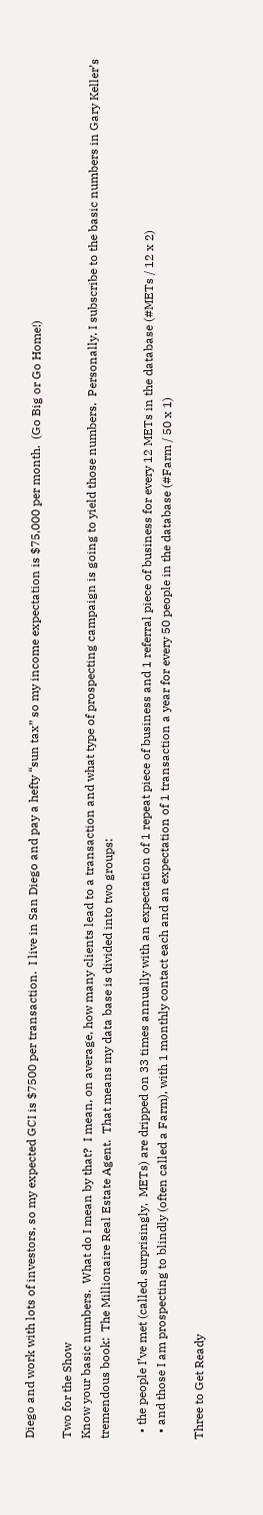Diego and work with lots of investors, so my expected GCI is $7500 per transaction.  I live in San Diego and pay a hefty “sun tax” so my income expectation is $75,000 per month.  (Go Big or Go Home!)

Two for the Show
Know your basic numbers.  What do I mean by that?  I mean, on average, how many clients lead to a transaction and what type of prospecting campaign is going to yield those numbers.  Personally, I subscribe to the basic numbers in Gary Keller’s tremendous book:  The Millionaire Real Estate Agent.  That means my data base is divided into two groups:

  • the people I’ve met (called, surprisingly,  METs) are dripped on 33 times annually with an expectation of 1 repeat piece of business and 1 referral piece of business for every 12 METs in the database (#METs / 12 x 2)
  • and those I am prospecting to blindly (often called a Farm), with 1 monthly contact each and an expectation of 1 transaction a year for every 50 people in the database (#Farm / 50 x 1)

Three to Get Ready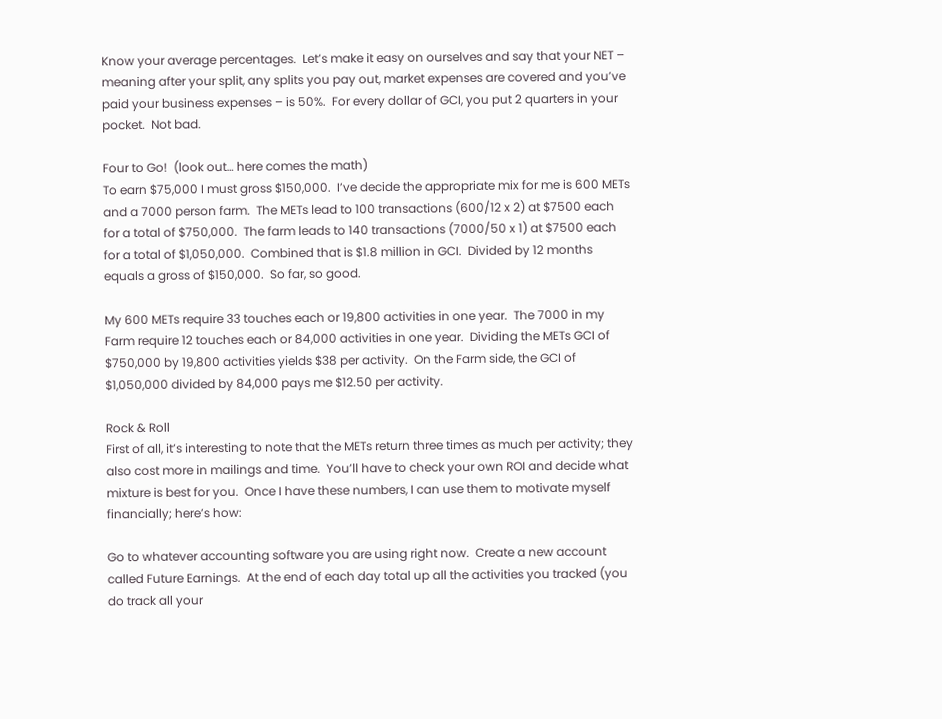Know your average percentages.  Let’s make it easy on ourselves and say that your NET – meaning after your split, any splits you pay out, market expenses are covered and you’ve paid your business expenses – is 50%.  For every dollar of GCI, you put 2 quarters in your pocket.  Not bad.

Four to Go!  (look out… here comes the math)
To earn $75,000 I must gross $150,000.  I’ve decide the appropriate mix for me is 600 METs and a 7000 person farm.  The METs lead to 100 transactions (600/12 x 2) at $7500 each for a total of $750,000.  The farm leads to 140 transactions (7000/50 x 1) at $7500 each for a total of $1,050,000.  Combined that is $1.8 million in GCI.  Divided by 12 months equals a gross of $150,000.  So far, so good.

My 600 METs require 33 touches each or 19,800 activities in one year.  The 7000 in my Farm require 12 touches each or 84,000 activities in one year.  Dividing the METs GCI of $750,000 by 19,800 activities yields $38 per activity.  On the Farm side, the GCI of $1,050,000 divided by 84,000 pays me $12.50 per activity.

Rock & Roll
First of all, it’s interesting to note that the METs return three times as much per activity; they also cost more in mailings and time.  You’ll have to check your own ROI and decide what mixture is best for you.  Once I have these numbers, I can use them to motivate myself financially; here’s how:

Go to whatever accounting software you are using right now.  Create a new account called Future Earnings.  At the end of each day total up all the activities you tracked (you do track all your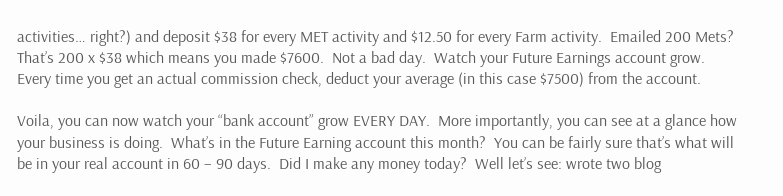activities… right?) and deposit $38 for every MET activity and $12.50 for every Farm activity.  Emailed 200 Mets?  That’s 200 x $38 which means you made $7600.  Not a bad day.  Watch your Future Earnings account grow.  Every time you get an actual commission check, deduct your average (in this case $7500) from the account.

Voila, you can now watch your “bank account” grow EVERY DAY.  More importantly, you can see at a glance how your business is doing.  What’s in the Future Earning account this month?  You can be fairly sure that’s what will be in your real account in 60 – 90 days.  Did I make any money today?  Well let’s see: wrote two blog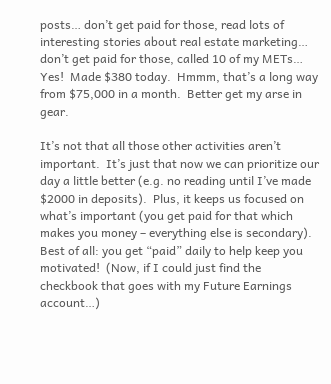posts… don’t get paid for those, read lots of interesting stories about real estate marketing… don’t get paid for those, called 10 of my METs… Yes!  Made $380 today.  Hmmm, that’s a long way from $75,000 in a month.  Better get my arse in gear.

It’s not that all those other activities aren’t important.  It’s just that now we can prioritize our day a little better (e.g. no reading until I’ve made $2000 in deposits).  Plus, it keeps us focused on what’s important (you get paid for that which makes you money – everything else is secondary).  Best of all: you get “paid” daily to help keep you motivated!  (Now, if I could just find the checkbook that goes with my Future Earnings account…)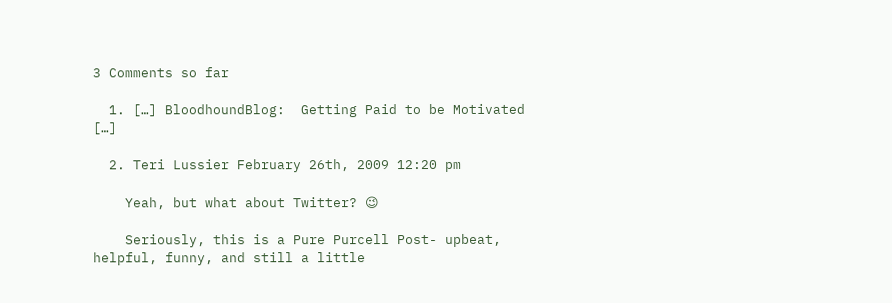3 Comments so far

  1. […] BloodhoundBlog:  Getting Paid to be Motivated […]

  2. Teri Lussier February 26th, 2009 12:20 pm

    Yeah, but what about Twitter? 😉

    Seriously, this is a Pure Purcell Post- upbeat, helpful, funny, and still a little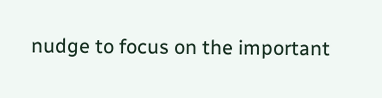nudge to focus on the important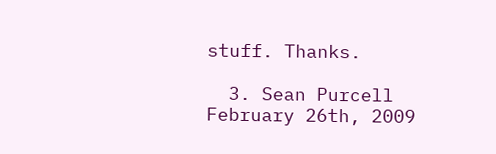stuff. Thanks.

  3. Sean Purcell February 26th, 2009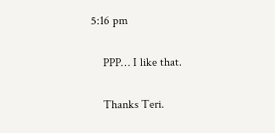5:16 pm

    PPP… I like that.

    Thanks Teri.